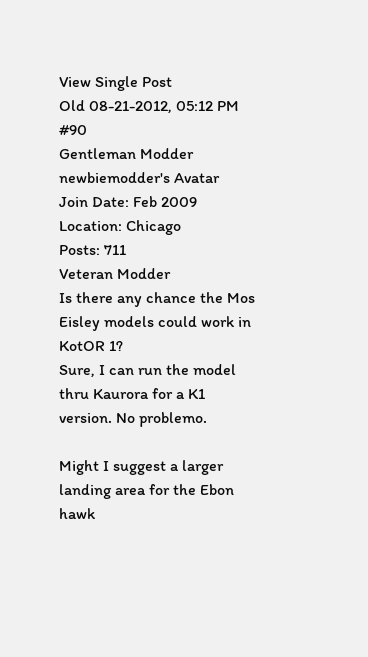View Single Post
Old 08-21-2012, 05:12 PM   #90
Gentleman Modder
newbiemodder's Avatar
Join Date: Feb 2009
Location: Chicago
Posts: 711
Veteran Modder
Is there any chance the Mos Eisley models could work in KotOR 1?
Sure, I can run the model thru Kaurora for a K1 version. No problemo.

Might I suggest a larger landing area for the Ebon hawk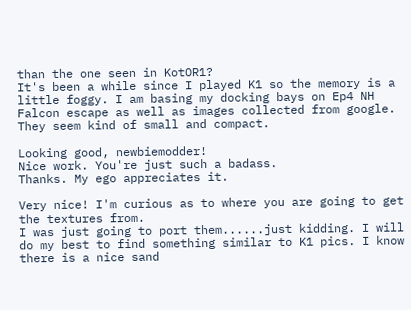than the one seen in KotOR1?
It's been a while since I played K1 so the memory is a little foggy. I am basing my docking bays on Ep4 NH Falcon escape as well as images collected from google. They seem kind of small and compact.

Looking good, newbiemodder!
Nice work. You're just such a badass.
Thanks. My ego appreciates it.

Very nice! I'm curious as to where you are going to get the textures from.
I was just going to port them......just kidding. I will do my best to find something similar to K1 pics. I know there is a nice sand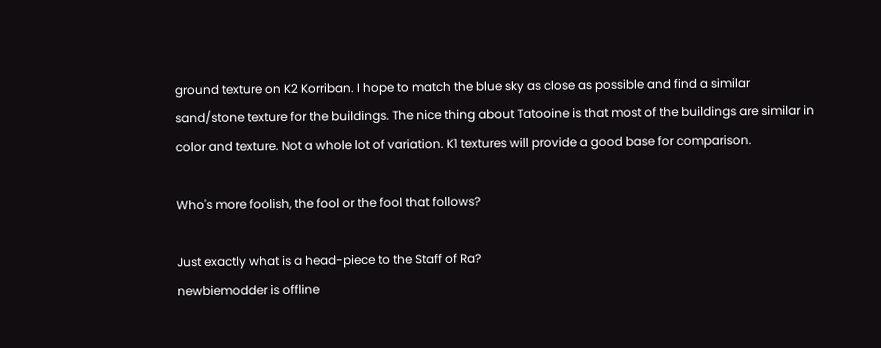ground texture on K2 Korriban. I hope to match the blue sky as close as possible and find a similar sand/stone texture for the buildings. The nice thing about Tatooine is that most of the buildings are similar in color and texture. Not a whole lot of variation. K1 textures will provide a good base for comparison.

Who's more foolish, the fool or the fool that follows?

Just exactly what is a head-piece to the Staff of Ra?
newbiemodder is offline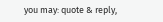you may: quote & reply,